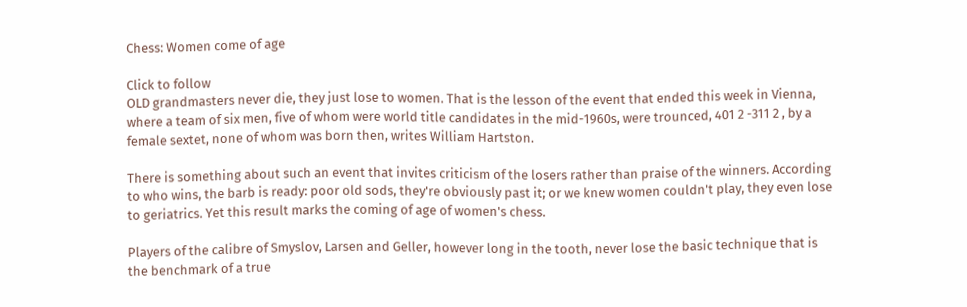Chess: Women come of age

Click to follow
OLD grandmasters never die, they just lose to women. That is the lesson of the event that ended this week in Vienna, where a team of six men, five of whom were world title candidates in the mid-1960s, were trounced, 401 2 -311 2 , by a female sextet, none of whom was born then, writes William Hartston.

There is something about such an event that invites criticism of the losers rather than praise of the winners. According to who wins, the barb is ready: poor old sods, they're obviously past it; or we knew women couldn't play, they even lose to geriatrics. Yet this result marks the coming of age of women's chess.

Players of the calibre of Smyslov, Larsen and Geller, however long in the tooth, never lose the basic technique that is the benchmark of a true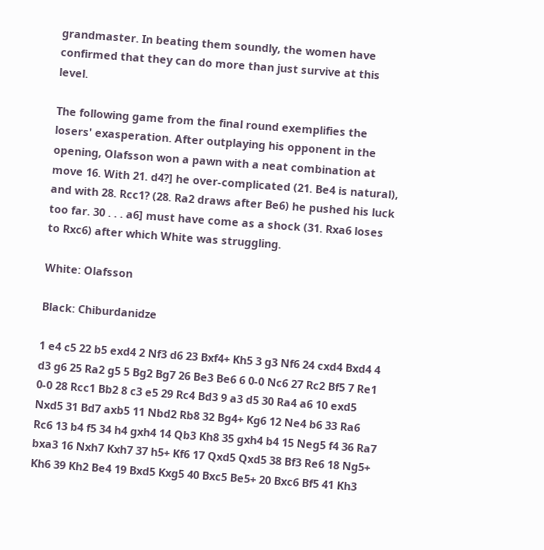grandmaster. In beating them soundly, the women have confirmed that they can do more than just survive at this level.

The following game from the final round exemplifies the losers' exasperation. After outplaying his opponent in the opening, Olafsson won a pawn with a neat combination at move 16. With 21. d4?] he over-complicated (21. Be4 is natural), and with 28. Rcc1? (28. Ra2 draws after Be6) he pushed his luck too far. 30 . . . a6] must have come as a shock (31. Rxa6 loses to Rxc6) after which White was struggling.

White: Olafsson

Black: Chiburdanidze

1 e4 c5 22 b5 exd4 2 Nf3 d6 23 Bxf4+ Kh5 3 g3 Nf6 24 cxd4 Bxd4 4 d3 g6 25 Ra2 g5 5 Bg2 Bg7 26 Be3 Be6 6 0-0 Nc6 27 Rc2 Bf5 7 Re1 0-0 28 Rcc1 Bb2 8 c3 e5 29 Rc4 Bd3 9 a3 d5 30 Ra4 a6 10 exd5 Nxd5 31 Bd7 axb5 11 Nbd2 Rb8 32 Bg4+ Kg6 12 Ne4 b6 33 Ra6 Rc6 13 b4 f5 34 h4 gxh4 14 Qb3 Kh8 35 gxh4 b4 15 Neg5 f4 36 Ra7 bxa3 16 Nxh7 Kxh7 37 h5+ Kf6 17 Qxd5 Qxd5 38 Bf3 Re6 18 Ng5+ Kh6 39 Kh2 Be4 19 Bxd5 Kxg5 40 Bxc5 Be5+ 20 Bxc6 Bf5 41 Kh3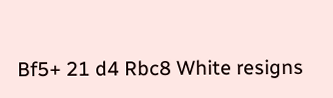Bf5+ 21 d4 Rbc8 White resigns